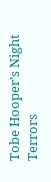Tobe Hooper’s Night Terrors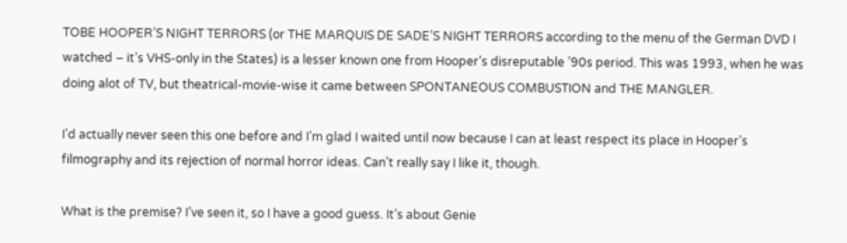TOBE HOOPER’S NIGHT TERRORS (or THE MARQUIS DE SADE’S NIGHT TERRORS according to the menu of the German DVD I watched – it’s VHS-only in the States) is a lesser known one from Hooper’s disreputable ’90s period. This was 1993, when he was doing alot of TV, but theatrical-movie-wise it came between SPONTANEOUS COMBUSTION and THE MANGLER.

I’d actually never seen this one before and I’m glad I waited until now because I can at least respect its place in Hooper’s filmography and its rejection of normal horror ideas. Can’t really say I like it, though.

What is the premise? I’ve seen it, so I have a good guess. It’s about Genie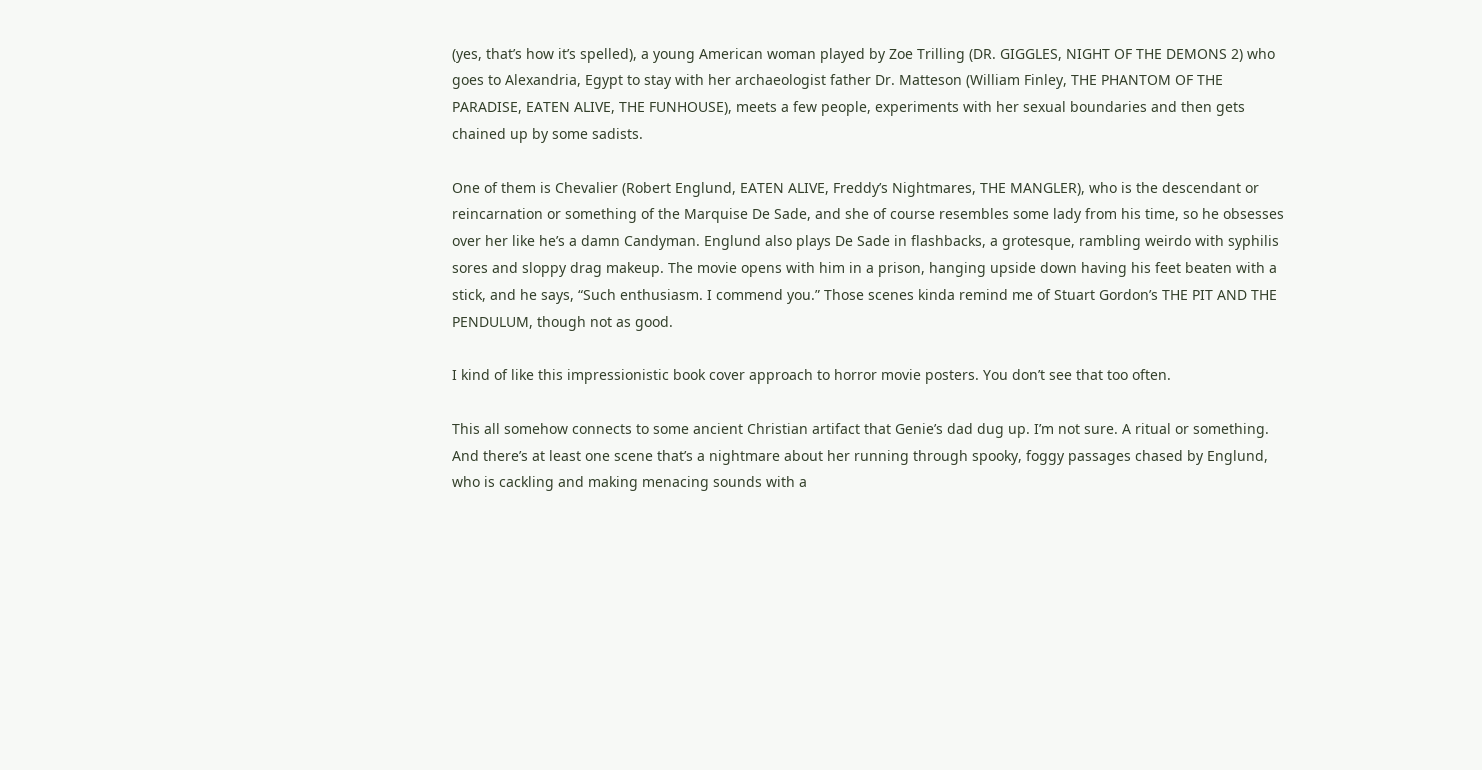(yes, that’s how it’s spelled), a young American woman played by Zoe Trilling (DR. GIGGLES, NIGHT OF THE DEMONS 2) who goes to Alexandria, Egypt to stay with her archaeologist father Dr. Matteson (William Finley, THE PHANTOM OF THE PARADISE, EATEN ALIVE, THE FUNHOUSE), meets a few people, experiments with her sexual boundaries and then gets chained up by some sadists.

One of them is Chevalier (Robert Englund, EATEN ALIVE, Freddy’s Nightmares, THE MANGLER), who is the descendant or reincarnation or something of the Marquise De Sade, and she of course resembles some lady from his time, so he obsesses over her like he’s a damn Candyman. Englund also plays De Sade in flashbacks, a grotesque, rambling weirdo with syphilis sores and sloppy drag makeup. The movie opens with him in a prison, hanging upside down having his feet beaten with a stick, and he says, “Such enthusiasm. I commend you.” Those scenes kinda remind me of Stuart Gordon’s THE PIT AND THE PENDULUM, though not as good.

I kind of like this impressionistic book cover approach to horror movie posters. You don’t see that too often.

This all somehow connects to some ancient Christian artifact that Genie’s dad dug up. I’m not sure. A ritual or something. And there’s at least one scene that’s a nightmare about her running through spooky, foggy passages chased by Englund, who is cackling and making menacing sounds with a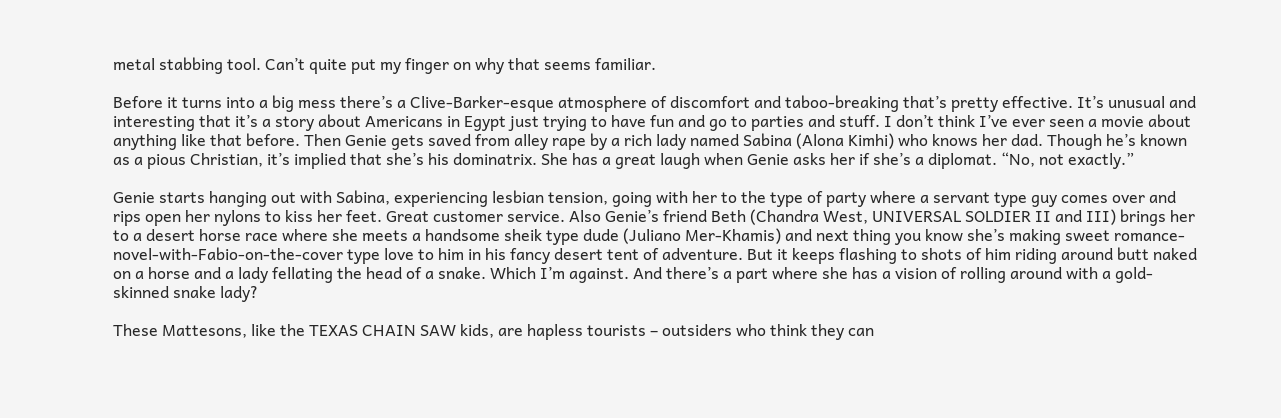metal stabbing tool. Can’t quite put my finger on why that seems familiar.

Before it turns into a big mess there’s a Clive-Barker-esque atmosphere of discomfort and taboo-breaking that’s pretty effective. It’s unusual and interesting that it’s a story about Americans in Egypt just trying to have fun and go to parties and stuff. I don’t think I’ve ever seen a movie about anything like that before. Then Genie gets saved from alley rape by a rich lady named Sabina (Alona Kimhi) who knows her dad. Though he’s known as a pious Christian, it’s implied that she’s his dominatrix. She has a great laugh when Genie asks her if she’s a diplomat. “No, not exactly.”

Genie starts hanging out with Sabina, experiencing lesbian tension, going with her to the type of party where a servant type guy comes over and rips open her nylons to kiss her feet. Great customer service. Also Genie’s friend Beth (Chandra West, UNIVERSAL SOLDIER II and III) brings her to a desert horse race where she meets a handsome sheik type dude (Juliano Mer-Khamis) and next thing you know she’s making sweet romance-novel-with-Fabio-on-the-cover type love to him in his fancy desert tent of adventure. But it keeps flashing to shots of him riding around butt naked on a horse and a lady fellating the head of a snake. Which I’m against. And there’s a part where she has a vision of rolling around with a gold-skinned snake lady?

These Mattesons, like the TEXAS CHAIN SAW kids, are hapless tourists – outsiders who think they can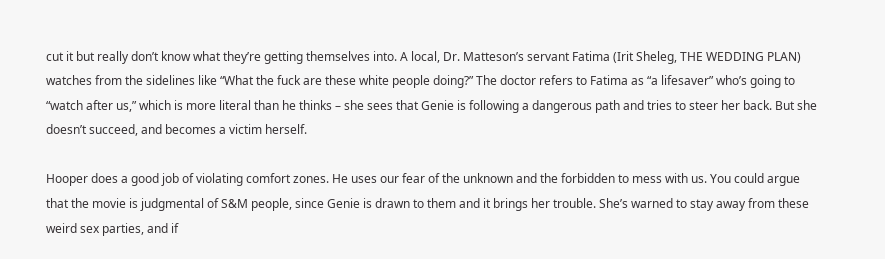cut it but really don’t know what they’re getting themselves into. A local, Dr. Matteson’s servant Fatima (Irit Sheleg, THE WEDDING PLAN) watches from the sidelines like “What the fuck are these white people doing?” The doctor refers to Fatima as “a lifesaver” who’s going to “watch after us,” which is more literal than he thinks – she sees that Genie is following a dangerous path and tries to steer her back. But she doesn’t succeed, and becomes a victim herself.

Hooper does a good job of violating comfort zones. He uses our fear of the unknown and the forbidden to mess with us. You could argue that the movie is judgmental of S&M people, since Genie is drawn to them and it brings her trouble. She’s warned to stay away from these weird sex parties, and if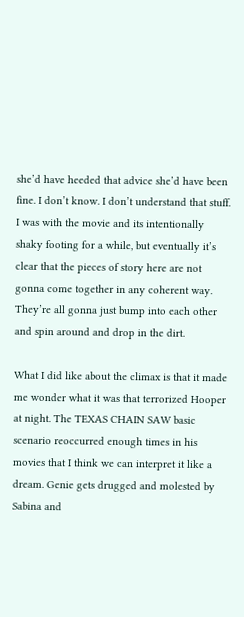she’d have heeded that advice she’d have been fine. I don’t know. I don’t understand that stuff. I was with the movie and its intentionally shaky footing for a while, but eventually it’s clear that the pieces of story here are not gonna come together in any coherent way. They’re all gonna just bump into each other and spin around and drop in the dirt.

What I did like about the climax is that it made me wonder what it was that terrorized Hooper at night. The TEXAS CHAIN SAW basic scenario reoccurred enough times in his movies that I think we can interpret it like a dream. Genie gets drugged and molested by Sabina and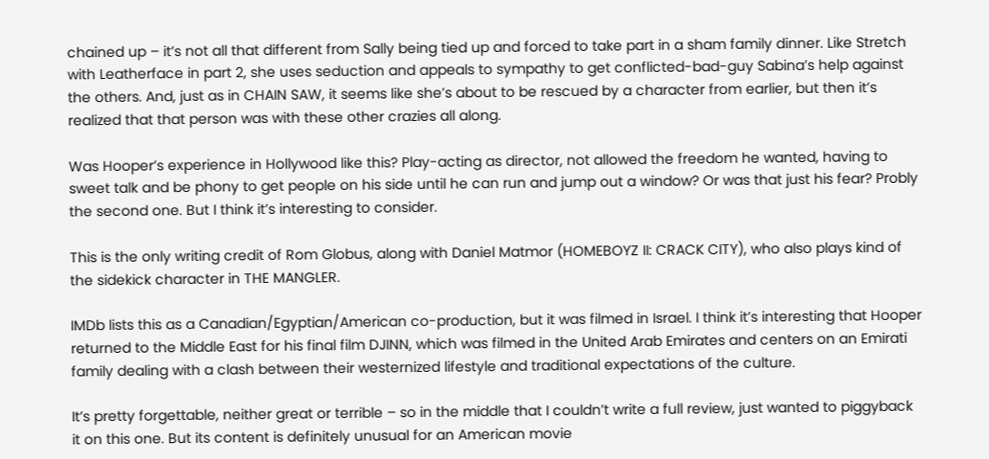chained up – it’s not all that different from Sally being tied up and forced to take part in a sham family dinner. Like Stretch with Leatherface in part 2, she uses seduction and appeals to sympathy to get conflicted-bad-guy Sabina’s help against the others. And, just as in CHAIN SAW, it seems like she’s about to be rescued by a character from earlier, but then it’s realized that that person was with these other crazies all along.

Was Hooper’s experience in Hollywood like this? Play-acting as director, not allowed the freedom he wanted, having to sweet talk and be phony to get people on his side until he can run and jump out a window? Or was that just his fear? Probly the second one. But I think it’s interesting to consider.

This is the only writing credit of Rom Globus, along with Daniel Matmor (HOMEBOYZ II: CRACK CITY), who also plays kind of the sidekick character in THE MANGLER.

IMDb lists this as a Canadian/Egyptian/American co-production, but it was filmed in Israel. I think it’s interesting that Hooper returned to the Middle East for his final film DJINN, which was filmed in the United Arab Emirates and centers on an Emirati family dealing with a clash between their westernized lifestyle and traditional expectations of the culture.

It’s pretty forgettable, neither great or terrible – so in the middle that I couldn’t write a full review, just wanted to piggyback it on this one. But its content is definitely unusual for an American movie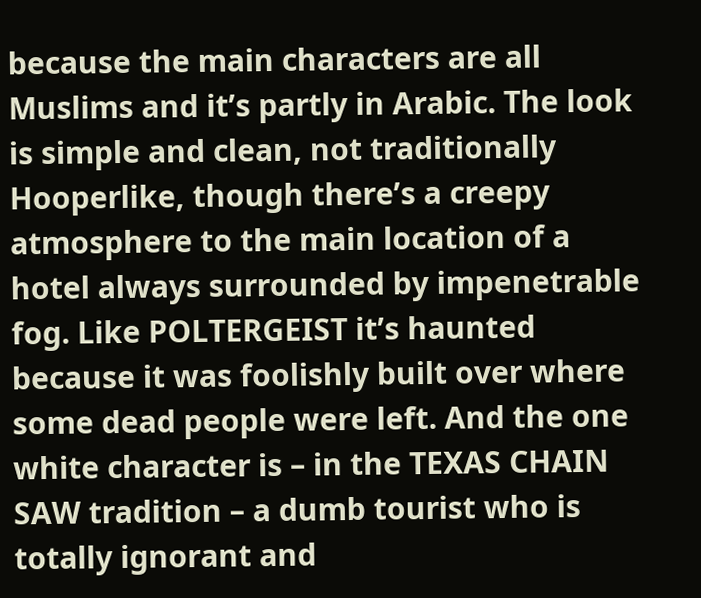because the main characters are all Muslims and it’s partly in Arabic. The look is simple and clean, not traditionally Hooperlike, though there’s a creepy atmosphere to the main location of a hotel always surrounded by impenetrable fog. Like POLTERGEIST it’s haunted because it was foolishly built over where some dead people were left. And the one white character is – in the TEXAS CHAIN SAW tradition – a dumb tourist who is totally ignorant and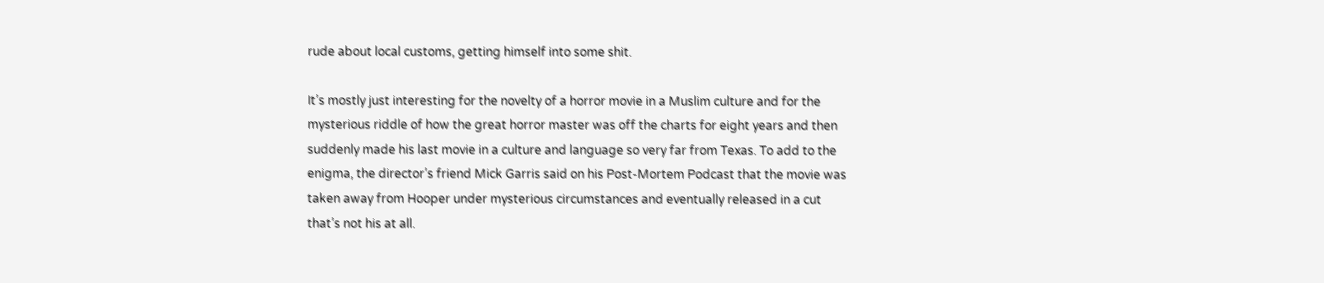rude about local customs, getting himself into some shit.

It’s mostly just interesting for the novelty of a horror movie in a Muslim culture and for the mysterious riddle of how the great horror master was off the charts for eight years and then suddenly made his last movie in a culture and language so very far from Texas. To add to the enigma, the director’s friend Mick Garris said on his Post-Mortem Podcast that the movie was taken away from Hooper under mysterious circumstances and eventually released in a cut that’s not his at all.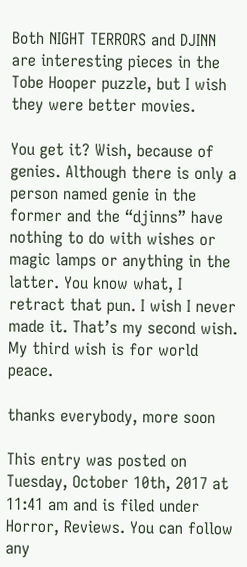Both NIGHT TERRORS and DJINN are interesting pieces in the Tobe Hooper puzzle, but I wish they were better movies.

You get it? Wish, because of genies. Although there is only a person named genie in the former and the “djinns” have nothing to do with wishes or magic lamps or anything in the latter. You know what, I retract that pun. I wish I never made it. That’s my second wish. My third wish is for world peace.

thanks everybody, more soon

This entry was posted on Tuesday, October 10th, 2017 at 11:41 am and is filed under Horror, Reviews. You can follow any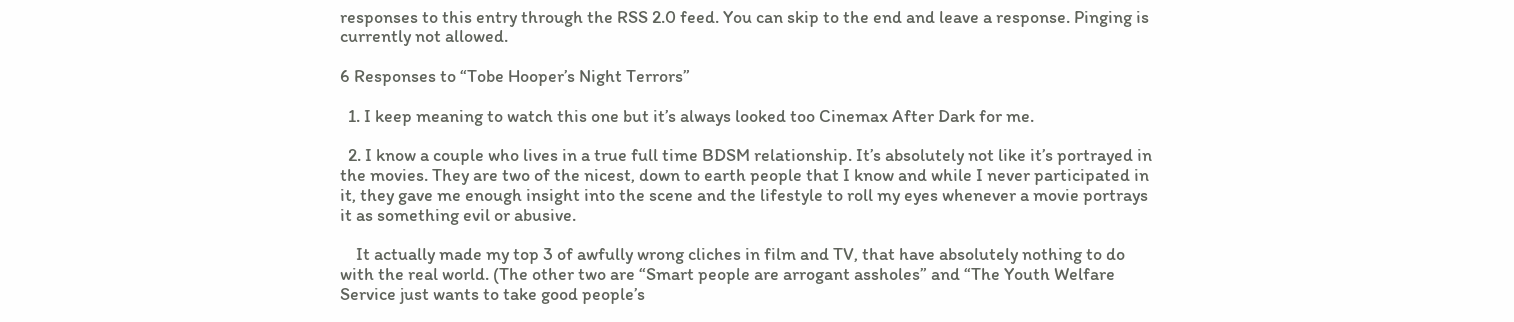responses to this entry through the RSS 2.0 feed. You can skip to the end and leave a response. Pinging is currently not allowed.

6 Responses to “Tobe Hooper’s Night Terrors”

  1. I keep meaning to watch this one but it’s always looked too Cinemax After Dark for me.

  2. I know a couple who lives in a true full time BDSM relationship. It’s absolutely not like it’s portrayed in the movies. They are two of the nicest, down to earth people that I know and while I never participated in it, they gave me enough insight into the scene and the lifestyle to roll my eyes whenever a movie portrays it as something evil or abusive.

    It actually made my top 3 of awfully wrong cliches in film and TV, that have absolutely nothing to do with the real world. (The other two are “Smart people are arrogant assholes” and “The Youth Welfare Service just wants to take good people’s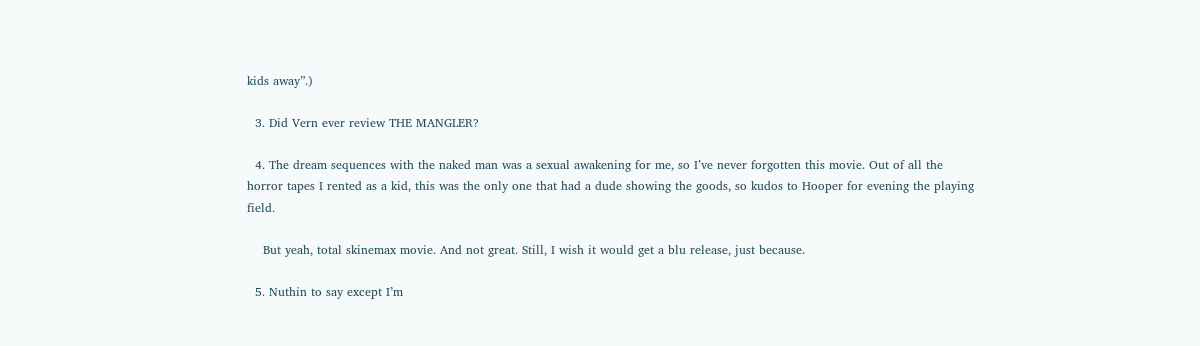kids away”.)

  3. Did Vern ever review THE MANGLER?

  4. The dream sequences with the naked man was a sexual awakening for me, so I’ve never forgotten this movie. Out of all the horror tapes I rented as a kid, this was the only one that had a dude showing the goods, so kudos to Hooper for evening the playing field.

    But yeah, total skinemax movie. And not great. Still, I wish it would get a blu release, just because.

  5. Nuthin to say except I’m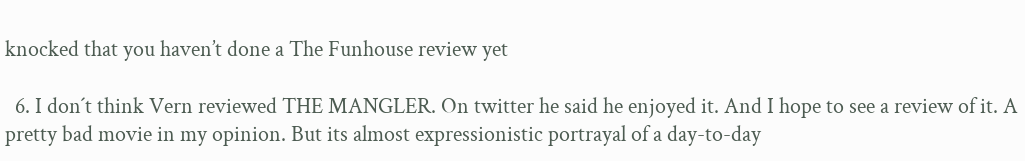knocked that you haven’t done a The Funhouse review yet

  6. I don´t think Vern reviewed THE MANGLER. On twitter he said he enjoyed it. And I hope to see a review of it. A pretty bad movie in my opinion. But its almost expressionistic portrayal of a day-to-day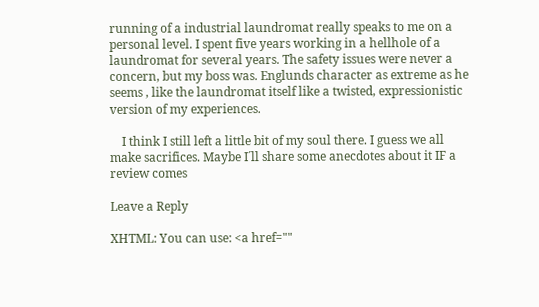running of a industrial laundromat really speaks to me on a personal level. I spent five years working in a hellhole of a laundromat for several years. The safety issues were never a concern, but my boss was. Englunds character as extreme as he seems , like the laundromat itself like a twisted, expressionistic version of my experiences.

    I think I still left a little bit of my soul there. I guess we all make sacrifices. Maybe I´ll share some anecdotes about it IF a review comes

Leave a Reply

XHTML: You can use: <a href=""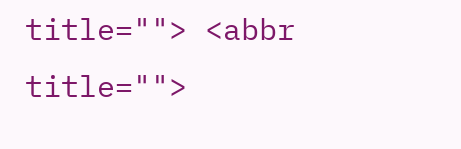title=""> <abbr title="">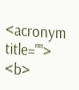<acronym title=""> <b>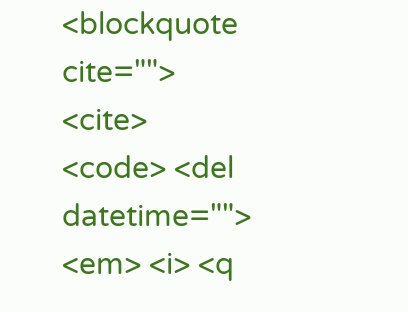<blockquote cite=""> <cite> <code> <del datetime=""> <em> <i> <q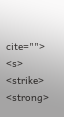cite=""> <s> <strike> <strong>